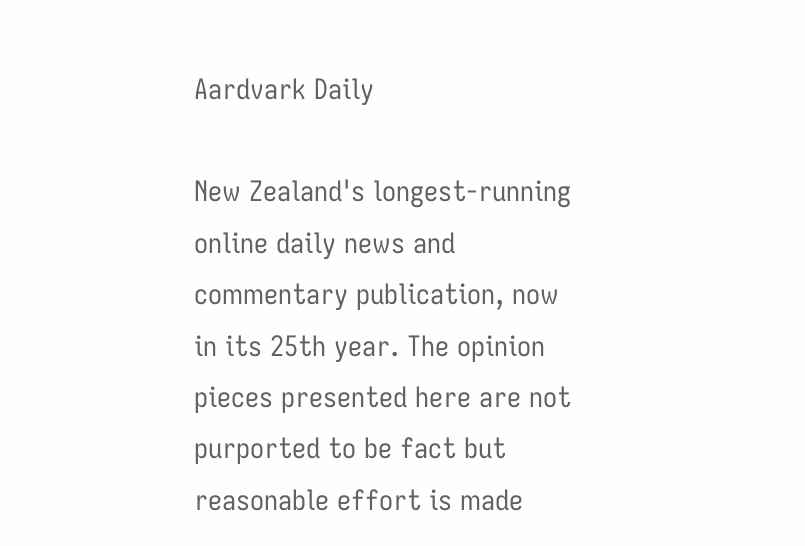Aardvark Daily

New Zealand's longest-running online daily news and commentary publication, now in its 25th year. The opinion pieces presented here are not purported to be fact but reasonable effort is made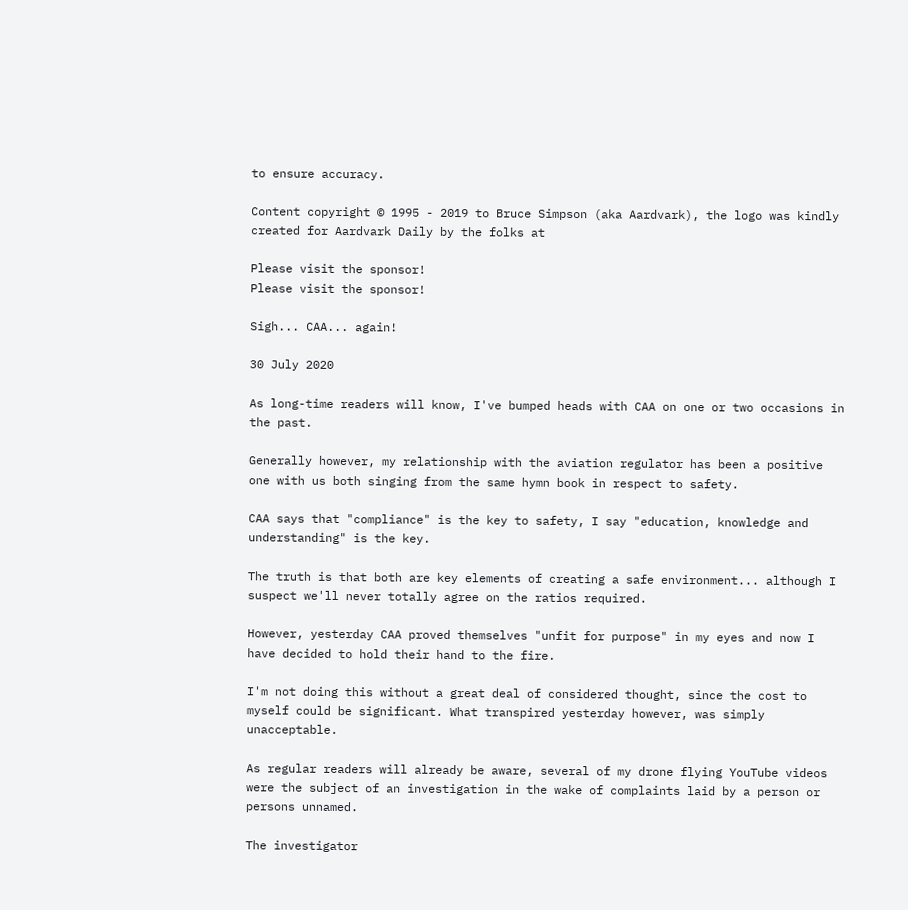to ensure accuracy.

Content copyright © 1995 - 2019 to Bruce Simpson (aka Aardvark), the logo was kindly created for Aardvark Daily by the folks at

Please visit the sponsor!
Please visit the sponsor!

Sigh... CAA... again!

30 July 2020

As long-time readers will know, I've bumped heads with CAA on one or two occasions in the past.

Generally however, my relationship with the aviation regulator has been a positive one with us both singing from the same hymn book in respect to safety.

CAA says that "compliance" is the key to safety, I say "education, knowledge and understanding" is the key.

The truth is that both are key elements of creating a safe environment... although I suspect we'll never totally agree on the ratios required.

However, yesterday CAA proved themselves "unfit for purpose" in my eyes and now I have decided to hold their hand to the fire.

I'm not doing this without a great deal of considered thought, since the cost to myself could be significant. What transpired yesterday however, was simply unacceptable.

As regular readers will already be aware, several of my drone flying YouTube videos were the subject of an investigation in the wake of complaints laid by a person or persons unnamed.

The investigator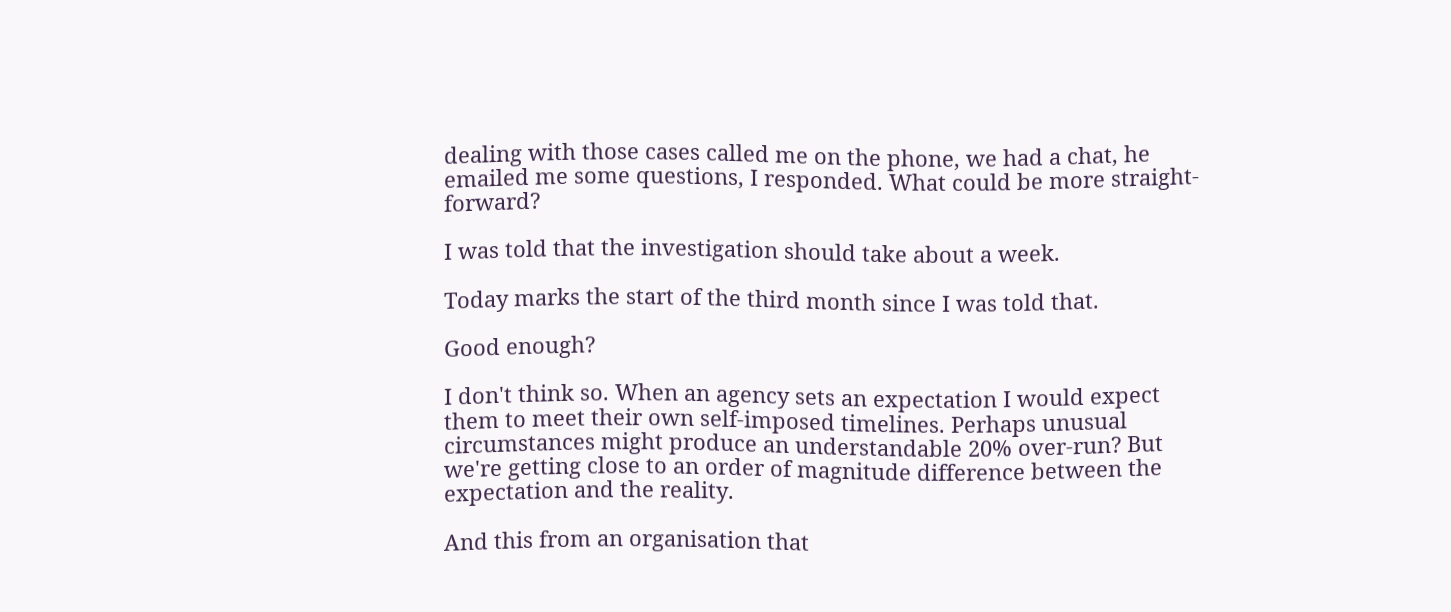dealing with those cases called me on the phone, we had a chat, he emailed me some questions, I responded. What could be more straight-forward?

I was told that the investigation should take about a week.

Today marks the start of the third month since I was told that.

Good enough?

I don't think so. When an agency sets an expectation I would expect them to meet their own self-imposed timelines. Perhaps unusual circumstances might produce an understandable 20% over-run? But we're getting close to an order of magnitude difference between the expectation and the reality.

And this from an organisation that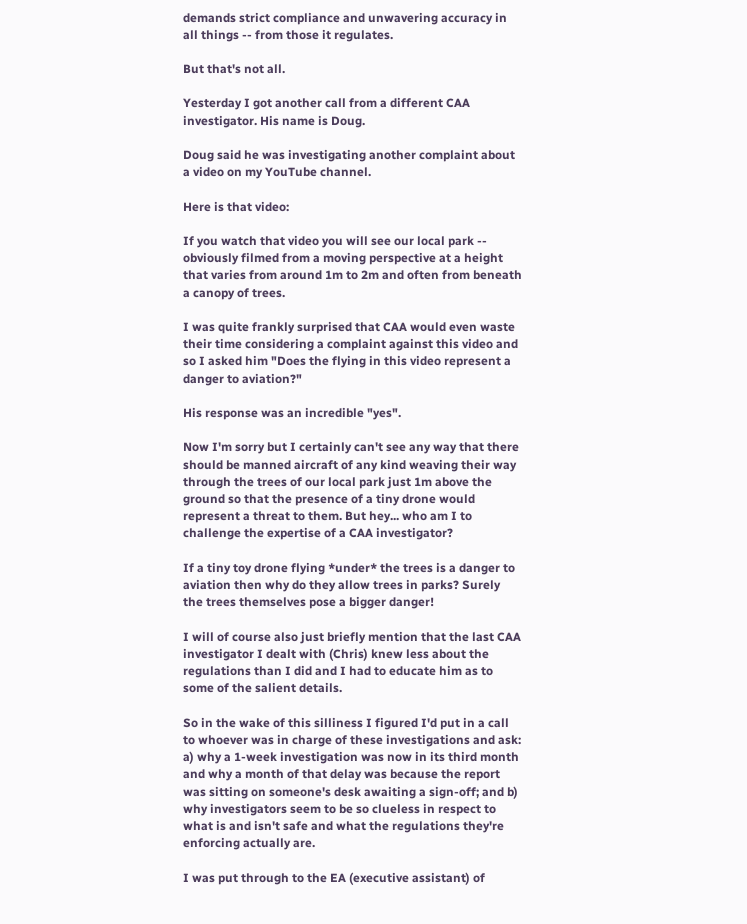demands strict compliance and unwavering accuracy in all things -- from those it regulates.

But that's not all.

Yesterday I got another call from a different CAA investigator. His name is Doug.

Doug said he was investigating another complaint about a video on my YouTube channel.

Here is that video:

If you watch that video you will see our local park -- obviously filmed from a moving perspective at a height that varies from around 1m to 2m and often from beneath a canopy of trees.

I was quite frankly surprised that CAA would even waste their time considering a complaint against this video and so I asked him "Does the flying in this video represent a danger to aviation?"

His response was an incredible "yes".

Now I'm sorry but I certainly can't see any way that there should be manned aircraft of any kind weaving their way through the trees of our local park just 1m above the ground so that the presence of a tiny drone would represent a threat to them. But hey... who am I to challenge the expertise of a CAA investigator?

If a tiny toy drone flying *under* the trees is a danger to aviation then why do they allow trees in parks? Surely the trees themselves pose a bigger danger!

I will of course also just briefly mention that the last CAA investigator I dealt with (Chris) knew less about the regulations than I did and I had to educate him as to some of the salient details.

So in the wake of this silliness I figured I'd put in a call to whoever was in charge of these investigations and ask: a) why a 1-week investigation was now in its third month and why a month of that delay was because the report was sitting on someone's desk awaiting a sign-off; and b) why investigators seem to be so clueless in respect to what is and isn't safe and what the regulations they're enforcing actually are.

I was put through to the EA (executive assistant) of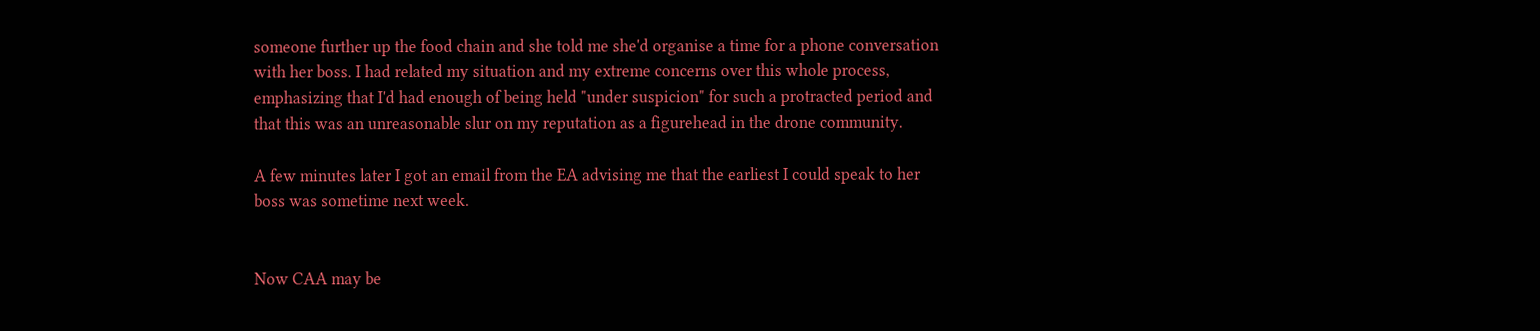someone further up the food chain and she told me she'd organise a time for a phone conversation with her boss. I had related my situation and my extreme concerns over this whole process, emphasizing that I'd had enough of being held "under suspicion" for such a protracted period and that this was an unreasonable slur on my reputation as a figurehead in the drone community.

A few minutes later I got an email from the EA advising me that the earliest I could speak to her boss was sometime next week.


Now CAA may be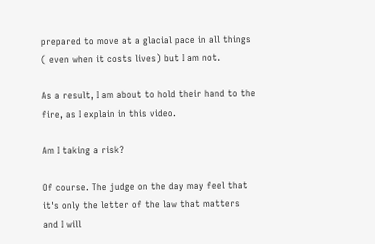prepared to move at a glacial pace in all things ( even when it costs lives) but I am not.

As a result, I am about to hold their hand to the fire, as I explain in this video.

Am I taking a risk?

Of course. The judge on the day may feel that it's only the letter of the law that matters and I will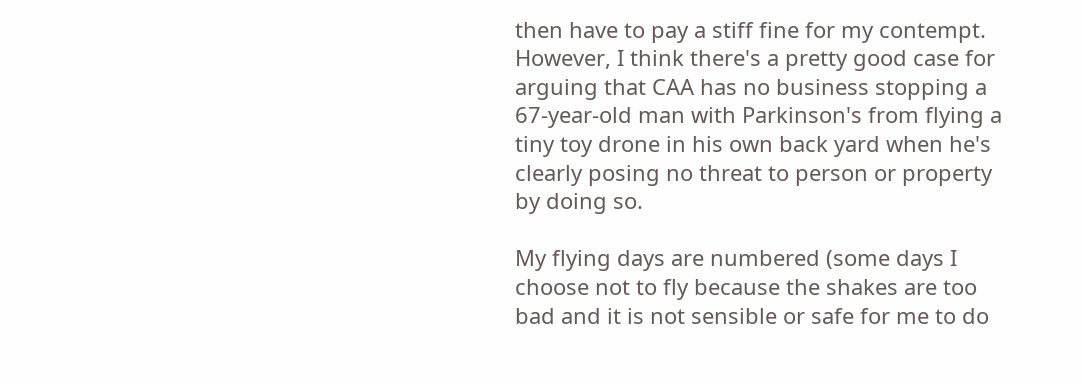then have to pay a stiff fine for my contempt. However, I think there's a pretty good case for arguing that CAA has no business stopping a 67-year-old man with Parkinson's from flying a tiny toy drone in his own back yard when he's clearly posing no threat to person or property by doing so.

My flying days are numbered (some days I choose not to fly because the shakes are too bad and it is not sensible or safe for me to do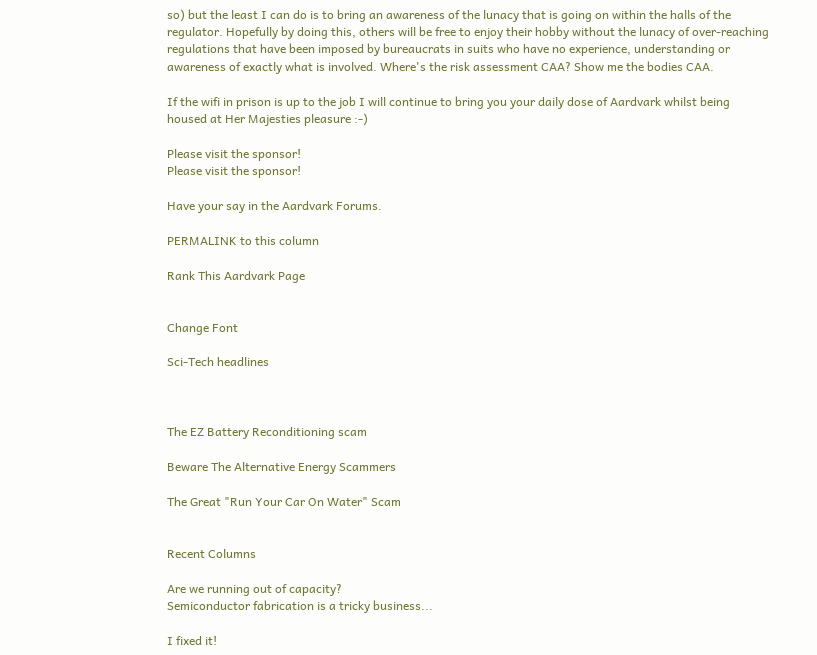so) but the least I can do is to bring an awareness of the lunacy that is going on within the halls of the regulator. Hopefully by doing this, others will be free to enjoy their hobby without the lunacy of over-reaching regulations that have been imposed by bureaucrats in suits who have no experience, understanding or awareness of exactly what is involved. Where's the risk assessment CAA? Show me the bodies CAA.

If the wifi in prison is up to the job I will continue to bring you your daily dose of Aardvark whilst being housed at Her Majesties pleasure :-)

Please visit the sponsor!
Please visit the sponsor!

Have your say in the Aardvark Forums.

PERMALINK to this column

Rank This Aardvark Page


Change Font

Sci-Tech headlines



The EZ Battery Reconditioning scam

Beware The Alternative Energy Scammers

The Great "Run Your Car On Water" Scam


Recent Columns

Are we running out of capacity?
Semiconductor fabrication is a tricky business...

I fixed it!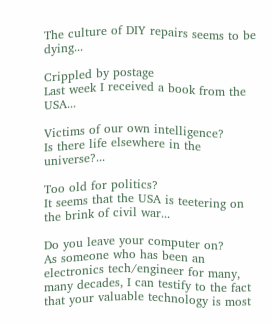The culture of DIY repairs seems to be dying...

Crippled by postage
Last week I received a book from the USA...

Victims of our own intelligence?
Is there life elsewhere in the universe?...

Too old for politics?
It seems that the USA is teetering on the brink of civil war...

Do you leave your computer on?
As someone who has been an electronics tech/engineer for many, many decades, I can testify to the fact that your valuable technology is most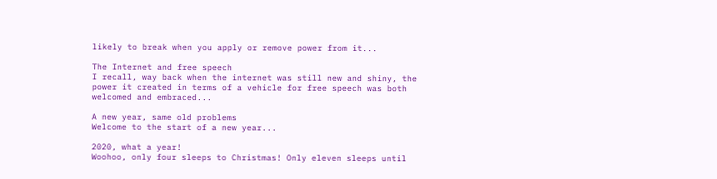likely to break when you apply or remove power from it...

The Internet and free speech
I recall, way back when the internet was still new and shiny, the power it created in terms of a vehicle for free speech was both welcomed and embraced...

A new year, same old problems
Welcome to the start of a new year...

2020, what a year!
Woohoo, only four sleeps to Christmas! Only eleven sleeps until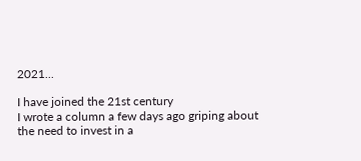2021...

I have joined the 21st century
I wrote a column a few days ago griping about the need to invest in a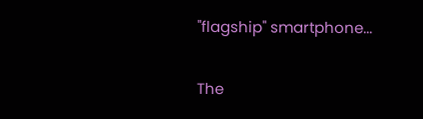"flagship" smartphone...

The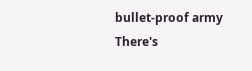bullet-proof army
There's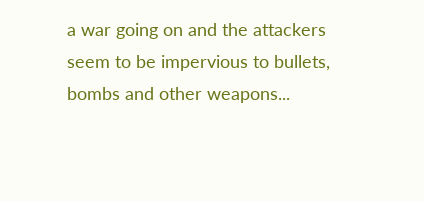a war going on and the attackers seem to be impervious to bullets, bombs and other weapons...